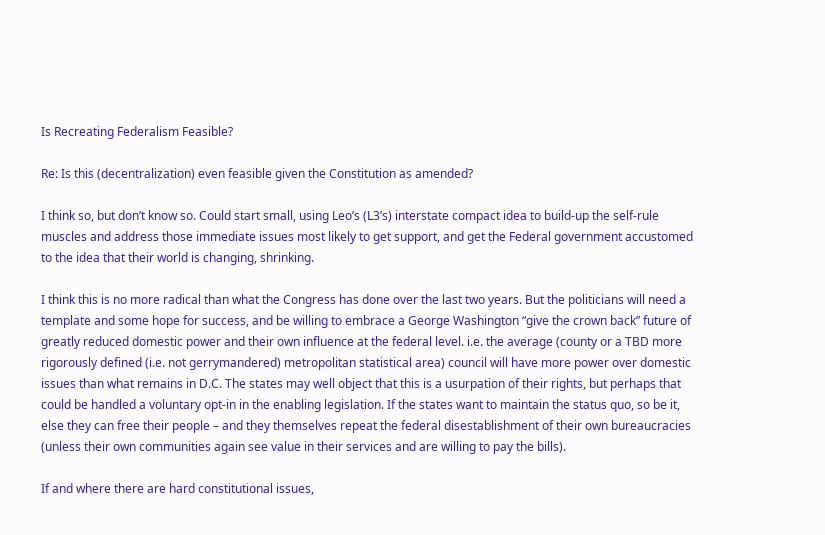Is Recreating Federalism Feasible?

Re: Is this (decentralization) even feasible given the Constitution as amended?

I think so, but don’t know so. Could start small, using Leo’s (L3’s) interstate compact idea to build-up the self-rule muscles and address those immediate issues most likely to get support, and get the Federal government accustomed to the idea that their world is changing, shrinking.

I think this is no more radical than what the Congress has done over the last two years. But the politicians will need a template and some hope for success, and be willing to embrace a George Washington “give the crown back” future of greatly reduced domestic power and their own influence at the federal level. i.e. the average (county or a TBD more rigorously defined (i.e. not gerrymandered) metropolitan statistical area) council will have more power over domestic issues than what remains in D.C. The states may well object that this is a usurpation of their rights, but perhaps that could be handled a voluntary opt-in in the enabling legislation. If the states want to maintain the status quo, so be it, else they can free their people – and they themselves repeat the federal disestablishment of their own bureaucracies (unless their own communities again see value in their services and are willing to pay the bills).

If and where there are hard constitutional issues,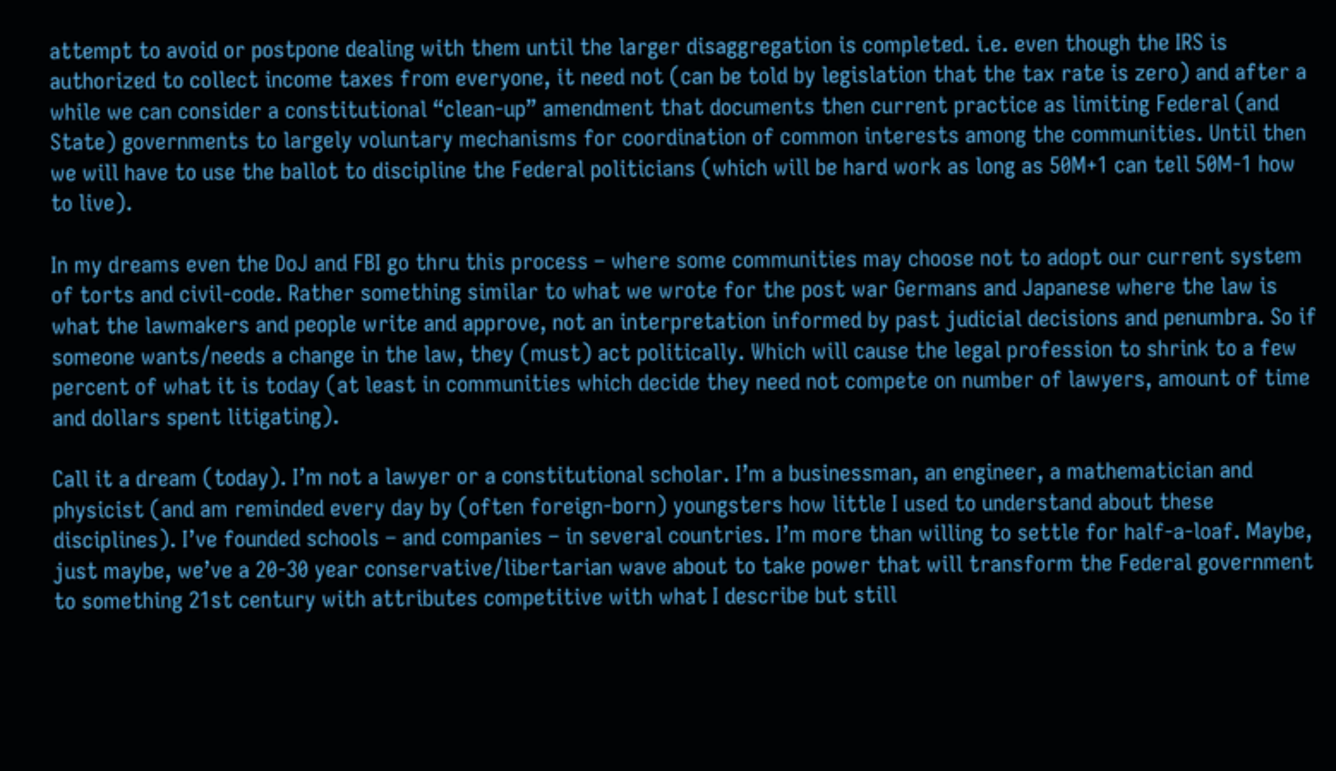attempt to avoid or postpone dealing with them until the larger disaggregation is completed. i.e. even though the IRS is authorized to collect income taxes from everyone, it need not (can be told by legislation that the tax rate is zero) and after a while we can consider a constitutional “clean-up” amendment that documents then current practice as limiting Federal (and State) governments to largely voluntary mechanisms for coordination of common interests among the communities. Until then we will have to use the ballot to discipline the Federal politicians (which will be hard work as long as 50M+1 can tell 50M-1 how to live).

In my dreams even the DoJ and FBI go thru this process – where some communities may choose not to adopt our current system of torts and civil-code. Rather something similar to what we wrote for the post war Germans and Japanese where the law is what the lawmakers and people write and approve, not an interpretation informed by past judicial decisions and penumbra. So if someone wants/needs a change in the law, they (must) act politically. Which will cause the legal profession to shrink to a few percent of what it is today (at least in communities which decide they need not compete on number of lawyers, amount of time and dollars spent litigating).

Call it a dream (today). I’m not a lawyer or a constitutional scholar. I’m a businessman, an engineer, a mathematician and physicist (and am reminded every day by (often foreign-born) youngsters how little I used to understand about these disciplines). I’ve founded schools – and companies – in several countries. I’m more than willing to settle for half-a-loaf. Maybe, just maybe, we’ve a 20-30 year conservative/libertarian wave about to take power that will transform the Federal government to something 21st century with attributes competitive with what I describe but still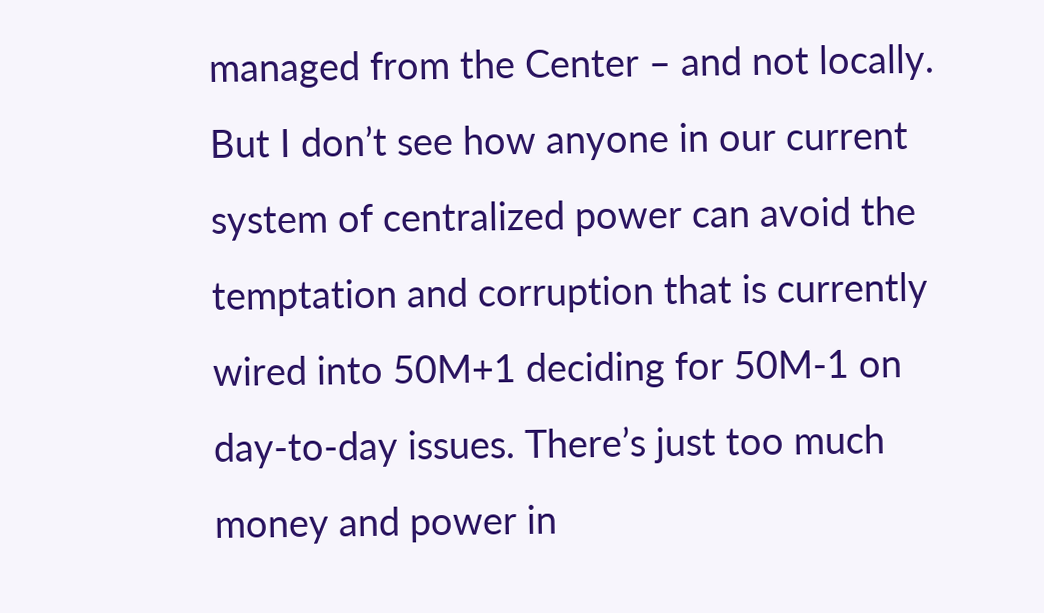managed from the Center – and not locally. But I don’t see how anyone in our current system of centralized power can avoid the temptation and corruption that is currently wired into 50M+1 deciding for 50M-1 on day-to-day issues. There’s just too much money and power in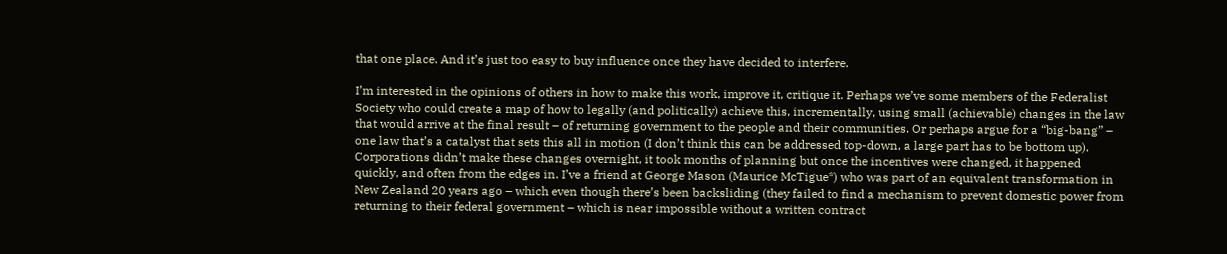that one place. And it’s just too easy to buy influence once they have decided to interfere.

I’m interested in the opinions of others in how to make this work, improve it, critique it. Perhaps we’ve some members of the Federalist Society who could create a map of how to legally (and politically) achieve this, incrementally, using small (achievable) changes in the law that would arrive at the final result – of returning government to the people and their communities. Or perhaps argue for a “big-bang” – one law that’s a catalyst that sets this all in motion (I don’t think this can be addressed top-down, a large part has to be bottom up). Corporations didn’t make these changes overnight, it took months of planning but once the incentives were changed, it happened quickly, and often from the edges in. I’ve a friend at George Mason (Maurice McTigue*) who was part of an equivalent transformation in New Zealand 20 years ago – which even though there’s been backsliding (they failed to find a mechanism to prevent domestic power from returning to their federal government – which is near impossible without a written contract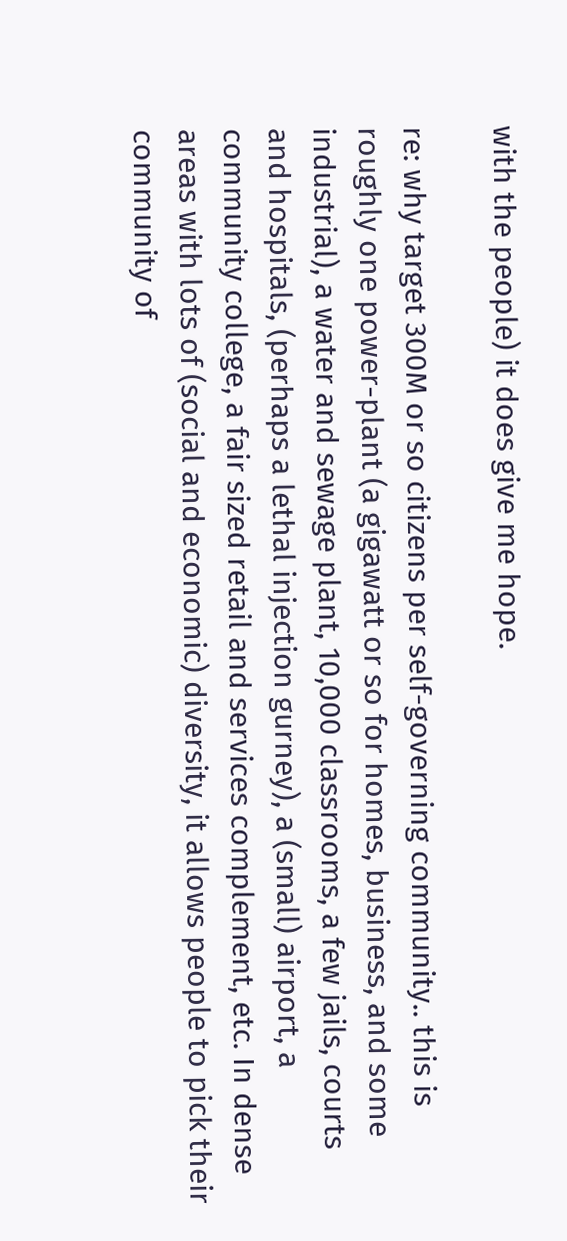with the people) it does give me hope.

re: why target 300M or so citizens per self-governing community.. this is roughly one power-plant (a gigawatt or so for homes, business, and some industrial), a water and sewage plant, 10,000 classrooms, a few jails, courts and hospitals, (perhaps a lethal injection gurney), a (small) airport, a community college, a fair sized retail and services complement, etc. In dense areas with lots of (social and economic) diversity, it allows people to pick their community of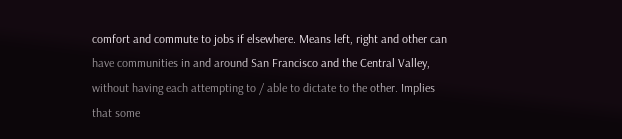comfort and commute to jobs if elsewhere. Means left, right and other can have communities in and around San Francisco and the Central Valley, without having each attempting to / able to dictate to the other. Implies that some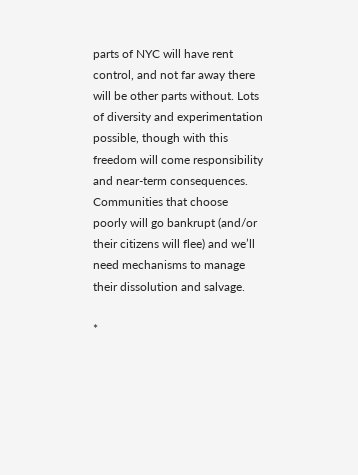parts of NYC will have rent control, and not far away there will be other parts without. Lots of diversity and experimentation possible, though with this freedom will come responsibility and near-term consequences. Communities that choose poorly will go bankrupt (and/or their citizens will flee) and we’ll need mechanisms to manage their dissolution and salvage.

*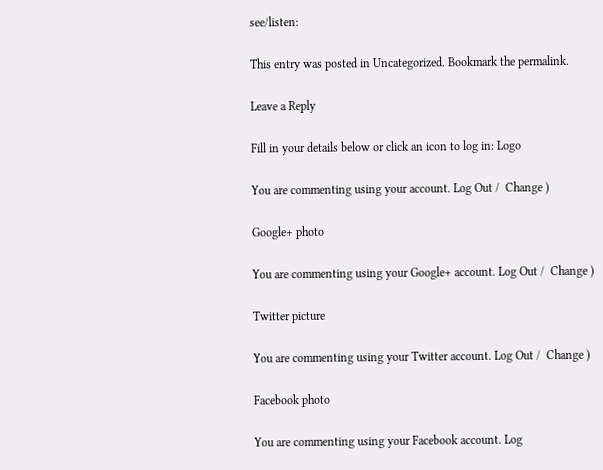see/listen:

This entry was posted in Uncategorized. Bookmark the permalink.

Leave a Reply

Fill in your details below or click an icon to log in: Logo

You are commenting using your account. Log Out /  Change )

Google+ photo

You are commenting using your Google+ account. Log Out /  Change )

Twitter picture

You are commenting using your Twitter account. Log Out /  Change )

Facebook photo

You are commenting using your Facebook account. Log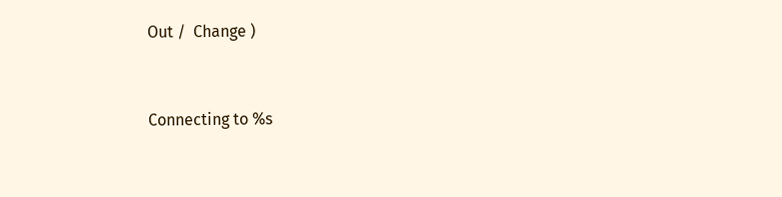Out /  Change )


Connecting to %s